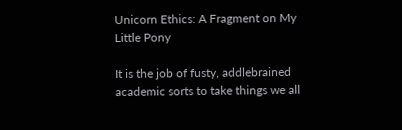Unicorn Ethics: A Fragment on My Little Pony

It is the job of fusty, addlebrained academic sorts to take things we all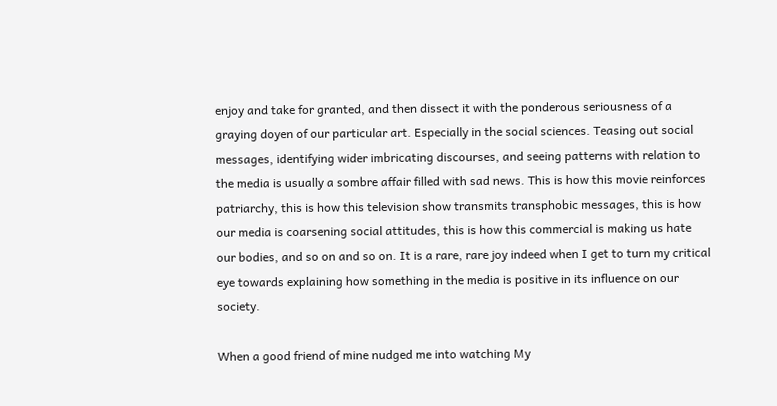enjoy and take for granted, and then dissect it with the ponderous seriousness of a graying doyen of our particular art. Especially in the social sciences. Teasing out social messages, identifying wider imbricating discourses, and seeing patterns with relation to the media is usually a sombre affair filled with sad news. This is how this movie reinforces patriarchy, this is how this television show transmits transphobic messages, this is how our media is coarsening social attitudes, this is how this commercial is making us hate our bodies, and so on and so on. It is a rare, rare joy indeed when I get to turn my critical eye towards explaining how something in the media is positive in its influence on our society.

When a good friend of mine nudged me into watching My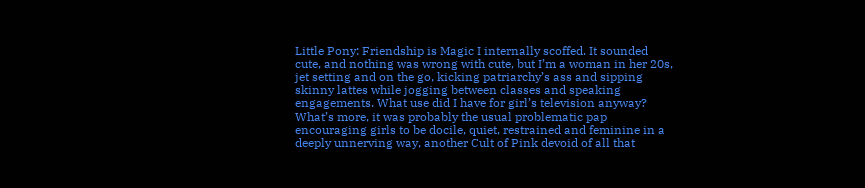Little Pony: Friendship is Magic I internally scoffed. It sounded cute, and nothing was wrong with cute, but I’m a woman in her 20s, jet setting and on the go, kicking patriarchy’s ass and sipping skinny lattes while jogging between classes and speaking engagements. What use did I have for girl’s television anyway? What’s more, it was probably the usual problematic pap encouraging girls to be docile, quiet, restrained and feminine in a deeply unnerving way, another Cult of Pink devoid of all that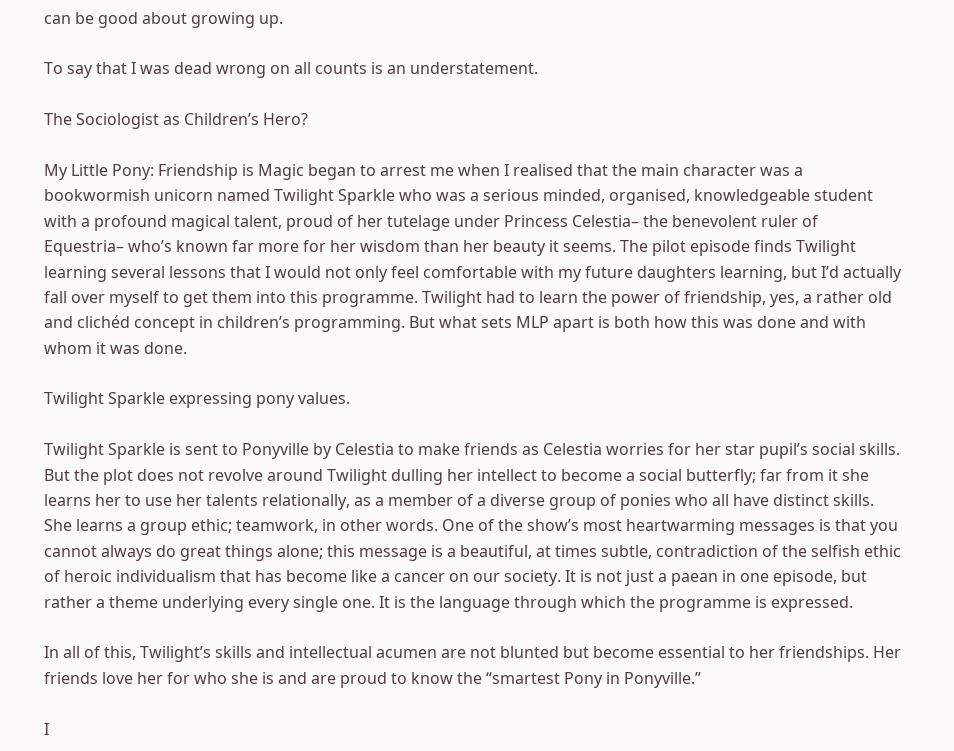can be good about growing up.

To say that I was dead wrong on all counts is an understatement.

The Sociologist as Children’s Hero?

My Little Pony: Friendship is Magic began to arrest me when I realised that the main character was a bookwormish unicorn named Twilight Sparkle who was a serious minded, organised, knowledgeable student with a profound magical talent, proud of her tutelage under Princess Celestia– the benevolent ruler of Equestria– who’s known far more for her wisdom than her beauty it seems. The pilot episode finds Twilight learning several lessons that I would not only feel comfortable with my future daughters learning, but I’d actually fall over myself to get them into this programme. Twilight had to learn the power of friendship, yes, a rather old and clichéd concept in children’s programming. But what sets MLP apart is both how this was done and with whom it was done.

Twilight Sparkle expressing pony values.

Twilight Sparkle is sent to Ponyville by Celestia to make friends as Celestia worries for her star pupil’s social skills. But the plot does not revolve around Twilight dulling her intellect to become a social butterfly; far from it she learns her to use her talents relationally, as a member of a diverse group of ponies who all have distinct skills. She learns a group ethic; teamwork, in other words. One of the show’s most heartwarming messages is that you cannot always do great things alone; this message is a beautiful, at times subtle, contradiction of the selfish ethic of heroic individualism that has become like a cancer on our society. It is not just a paean in one episode, but rather a theme underlying every single one. It is the language through which the programme is expressed.

In all of this, Twilight’s skills and intellectual acumen are not blunted but become essential to her friendships. Her friends love her for who she is and are proud to know the “smartest Pony in Ponyville.”

I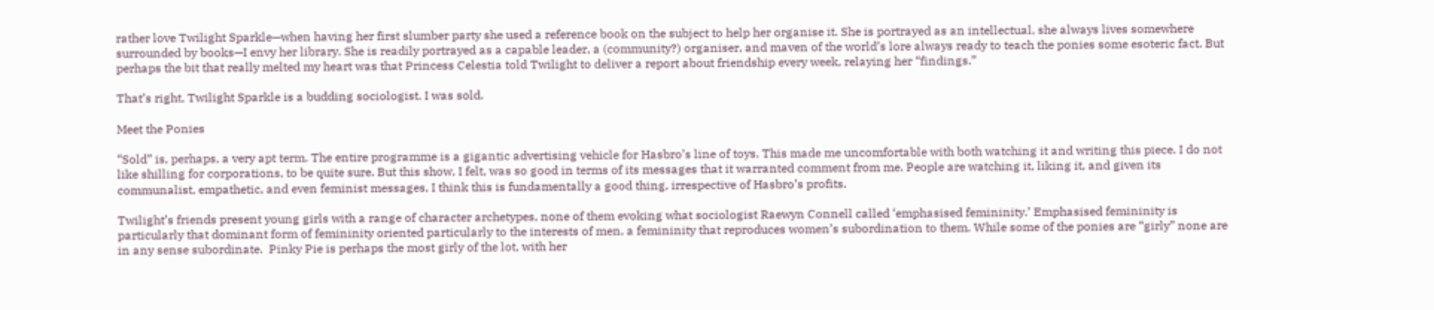rather love Twilight Sparkle—when having her first slumber party she used a reference book on the subject to help her organise it. She is portrayed as an intellectual, she always lives somewhere surrounded by books—I envy her library. She is readily portrayed as a capable leader, a (community?) organiser, and maven of the world’s lore always ready to teach the ponies some esoteric fact. But perhaps the bit that really melted my heart was that Princess Celestia told Twilight to deliver a report about friendship every week, relaying her “findings.”

That’s right, Twilight Sparkle is a budding sociologist. I was sold.

Meet the Ponies

“Sold” is, perhaps, a very apt term. The entire programme is a gigantic advertising vehicle for Hasbro’s line of toys. This made me uncomfortable with both watching it and writing this piece. I do not like shilling for corporations, to be quite sure. But this show, I felt, was so good in terms of its messages that it warranted comment from me. People are watching it, liking it, and given its communalist, empathetic, and even feminist messages, I think this is fundamentally a good thing, irrespective of Hasbro’s profits.

Twilight’s friends present young girls with a range of character archetypes, none of them evoking what sociologist Raewyn Connell called ‘emphasised femininity.’ Emphasised femininity is particularly that dominant form of femininity oriented particularly to the interests of men, a femininity that reproduces women’s subordination to them. While some of the ponies are “girly” none are in any sense subordinate.  Pinky Pie is perhaps the most girly of the lot, with her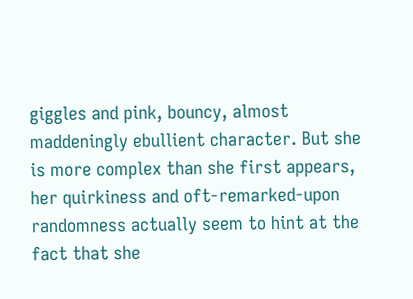giggles and pink, bouncy, almost maddeningly ebullient character. But she is more complex than she first appears, her quirkiness and oft-remarked-upon randomness actually seem to hint at the fact that she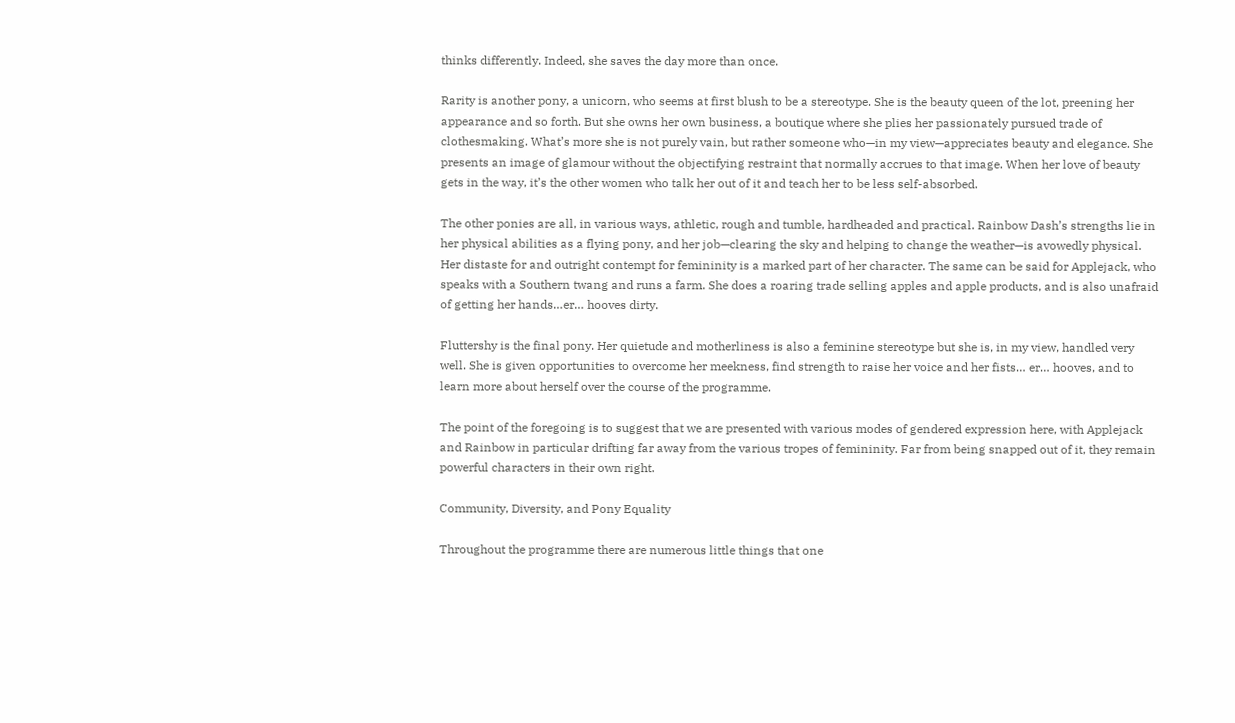thinks differently. Indeed, she saves the day more than once.

Rarity is another pony, a unicorn, who seems at first blush to be a stereotype. She is the beauty queen of the lot, preening her appearance and so forth. But she owns her own business, a boutique where she plies her passionately pursued trade of clothesmaking. What’s more she is not purely vain, but rather someone who—in my view—appreciates beauty and elegance. She presents an image of glamour without the objectifying restraint that normally accrues to that image. When her love of beauty gets in the way, it’s the other women who talk her out of it and teach her to be less self-absorbed.

The other ponies are all, in various ways, athletic, rough and tumble, hardheaded and practical. Rainbow Dash’s strengths lie in her physical abilities as a flying pony, and her job—clearing the sky and helping to change the weather—is avowedly physical. Her distaste for and outright contempt for femininity is a marked part of her character. The same can be said for Applejack, who speaks with a Southern twang and runs a farm. She does a roaring trade selling apples and apple products, and is also unafraid of getting her hands…er… hooves dirty.

Fluttershy is the final pony. Her quietude and motherliness is also a feminine stereotype but she is, in my view, handled very well. She is given opportunities to overcome her meekness, find strength to raise her voice and her fists… er… hooves, and to learn more about herself over the course of the programme.

The point of the foregoing is to suggest that we are presented with various modes of gendered expression here, with Applejack and Rainbow in particular drifting far away from the various tropes of femininity. Far from being snapped out of it, they remain powerful characters in their own right.

Community, Diversity, and Pony Equality

Throughout the programme there are numerous little things that one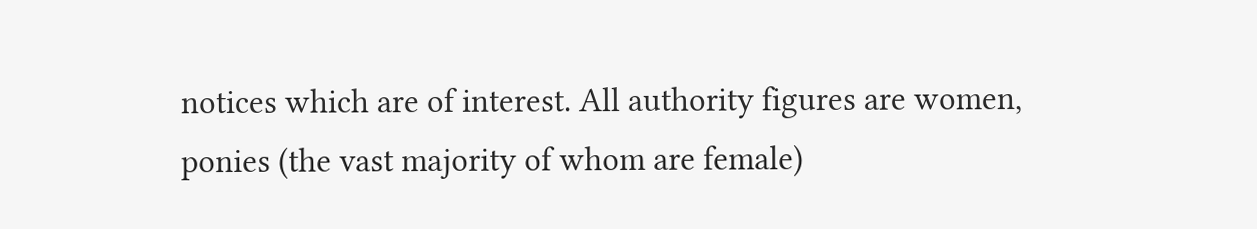notices which are of interest. All authority figures are women, ponies (the vast majority of whom are female)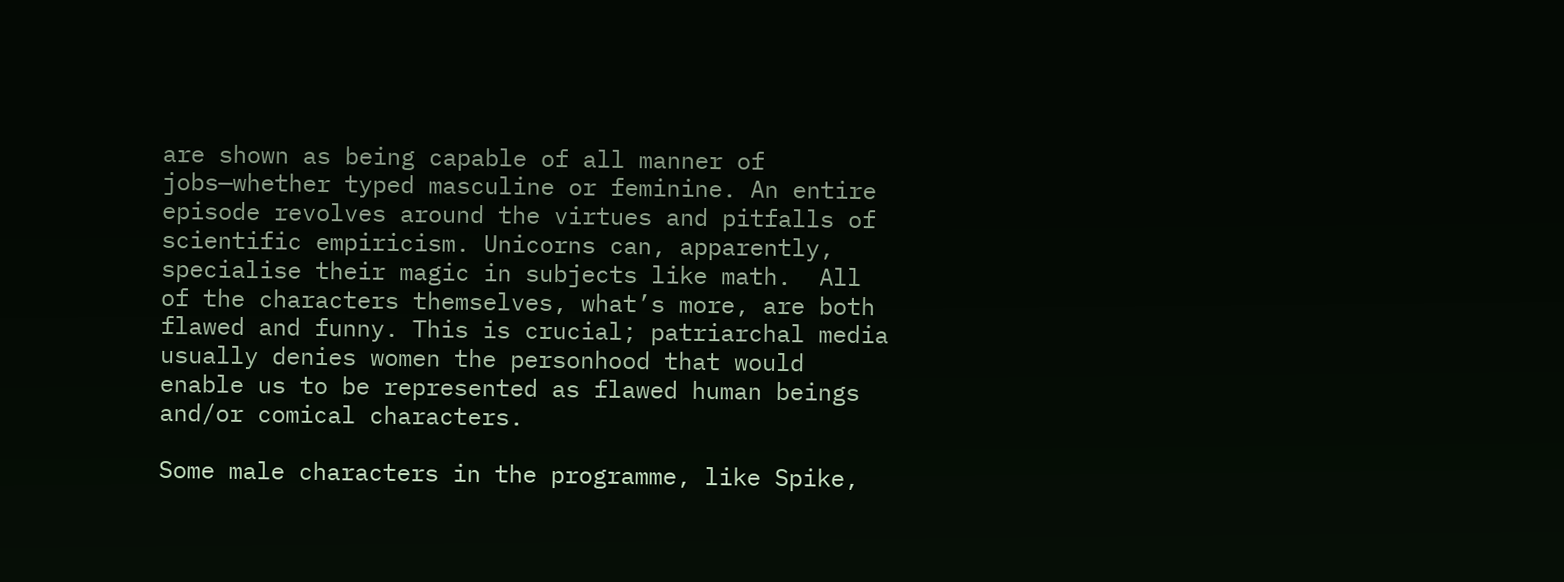are shown as being capable of all manner of jobs—whether typed masculine or feminine. An entire episode revolves around the virtues and pitfalls of scientific empiricism. Unicorns can, apparently, specialise their magic in subjects like math.  All of the characters themselves, what’s more, are both flawed and funny. This is crucial; patriarchal media usually denies women the personhood that would enable us to be represented as flawed human beings and/or comical characters.

Some male characters in the programme, like Spike,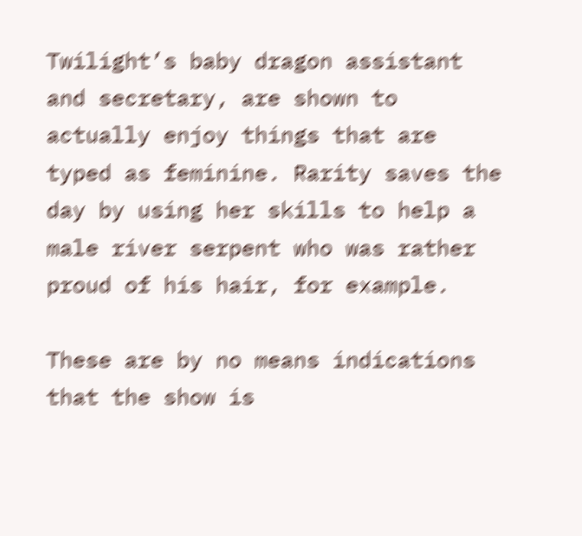Twilight’s baby dragon assistant and secretary, are shown to actually enjoy things that are typed as feminine. Rarity saves the day by using her skills to help a male river serpent who was rather proud of his hair, for example.

These are by no means indications that the show is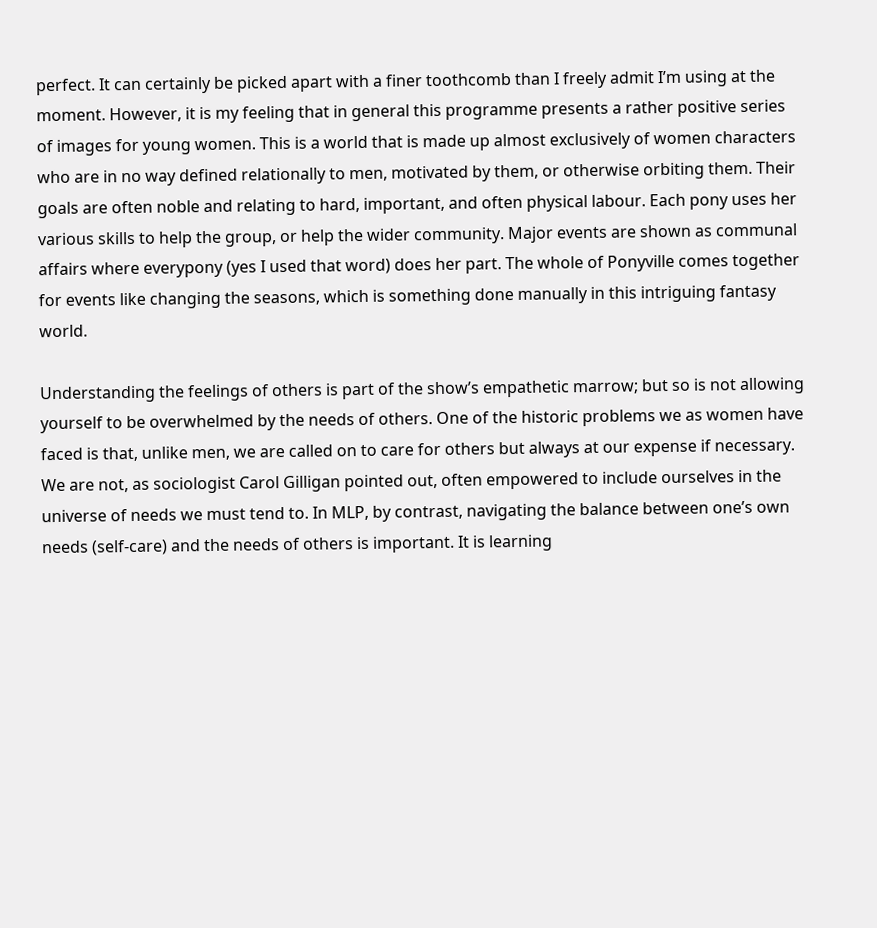perfect. It can certainly be picked apart with a finer toothcomb than I freely admit I’m using at the moment. However, it is my feeling that in general this programme presents a rather positive series of images for young women. This is a world that is made up almost exclusively of women characters who are in no way defined relationally to men, motivated by them, or otherwise orbiting them. Their goals are often noble and relating to hard, important, and often physical labour. Each pony uses her various skills to help the group, or help the wider community. Major events are shown as communal affairs where everypony (yes I used that word) does her part. The whole of Ponyville comes together for events like changing the seasons, which is something done manually in this intriguing fantasy world.

Understanding the feelings of others is part of the show’s empathetic marrow; but so is not allowing yourself to be overwhelmed by the needs of others. One of the historic problems we as women have faced is that, unlike men, we are called on to care for others but always at our expense if necessary. We are not, as sociologist Carol Gilligan pointed out, often empowered to include ourselves in the universe of needs we must tend to. In MLP, by contrast, navigating the balance between one’s own needs (self-care) and the needs of others is important. It is learning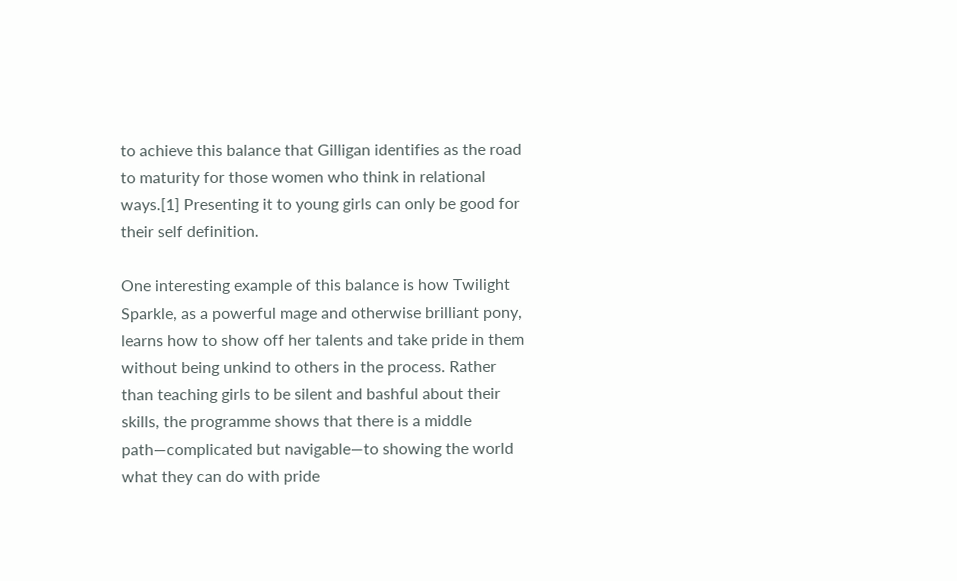to achieve this balance that Gilligan identifies as the road to maturity for those women who think in relational ways.[1] Presenting it to young girls can only be good for their self definition.

One interesting example of this balance is how Twilight Sparkle, as a powerful mage and otherwise brilliant pony, learns how to show off her talents and take pride in them without being unkind to others in the process. Rather than teaching girls to be silent and bashful about their skills, the programme shows that there is a middle path—complicated but navigable—to showing the world what they can do with pride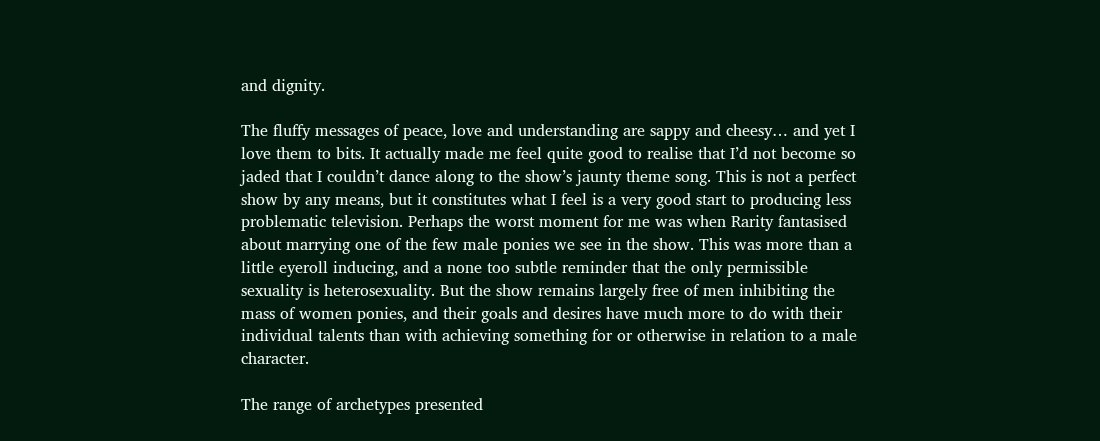and dignity.

The fluffy messages of peace, love and understanding are sappy and cheesy… and yet I love them to bits. It actually made me feel quite good to realise that I’d not become so jaded that I couldn’t dance along to the show’s jaunty theme song. This is not a perfect show by any means, but it constitutes what I feel is a very good start to producing less problematic television. Perhaps the worst moment for me was when Rarity fantasised about marrying one of the few male ponies we see in the show. This was more than a little eyeroll inducing, and a none too subtle reminder that the only permissible sexuality is heterosexuality. But the show remains largely free of men inhibiting the mass of women ponies, and their goals and desires have much more to do with their individual talents than with achieving something for or otherwise in relation to a male character.

The range of archetypes presented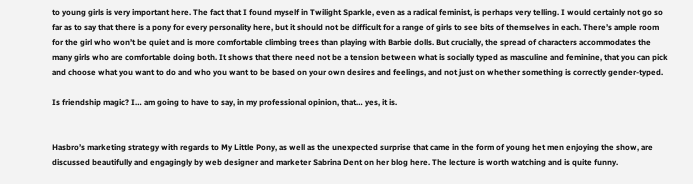to young girls is very important here. The fact that I found myself in Twilight Sparkle, even as a radical feminist, is perhaps very telling. I would certainly not go so far as to say that there is a pony for every personality here, but it should not be difficult for a range of girls to see bits of themselves in each. There’s ample room for the girl who won’t be quiet and is more comfortable climbing trees than playing with Barbie dolls. But crucially, the spread of characters accommodates the many girls who are comfortable doing both. It shows that there need not be a tension between what is socially typed as masculine and feminine, that you can pick and choose what you want to do and who you want to be based on your own desires and feelings, and not just on whether something is correctly gender-typed.

Is friendship magic? I… am going to have to say, in my professional opinion, that… yes, it is.


Hasbro’s marketing strategy with regards to My Little Pony, as well as the unexpected surprise that came in the form of young het men enjoying the show, are discussed beautifully and engagingly by web designer and marketer Sabrina Dent on her blog here. The lecture is worth watching and is quite funny.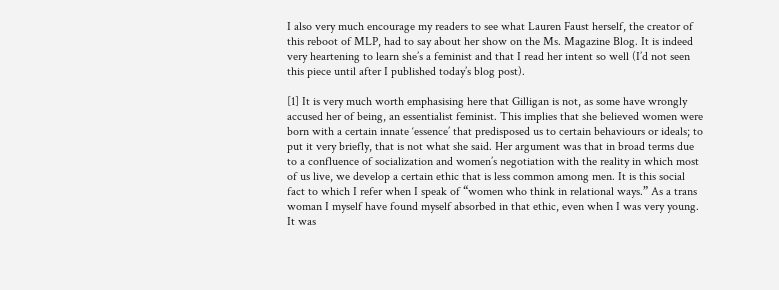I also very much encourage my readers to see what Lauren Faust herself, the creator of this reboot of MLP, had to say about her show on the Ms. Magazine Blog. It is indeed very heartening to learn she’s a feminist and that I read her intent so well (I’d not seen this piece until after I published today’s blog post).

[1] It is very much worth emphasising here that Gilligan is not, as some have wrongly accused her of being, an essentialist feminist. This implies that she believed women were born with a certain innate ‘essence’ that predisposed us to certain behaviours or ideals; to put it very briefly, that is not what she said. Her argument was that in broad terms due to a confluence of socialization and women’s negotiation with the reality in which most of us live, we develop a certain ethic that is less common among men. It is this social fact to which I refer when I speak of “women who think in relational ways.” As a trans woman I myself have found myself absorbed in that ethic, even when I was very young. It was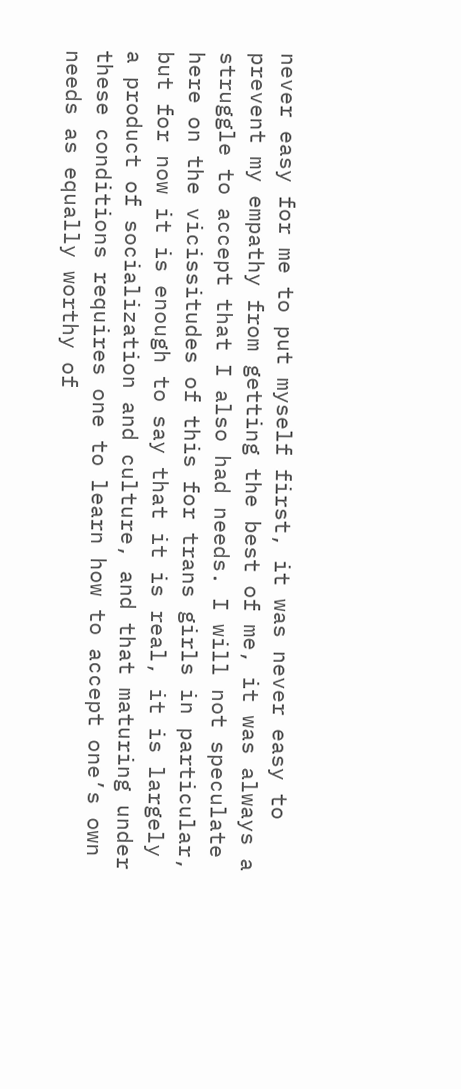never easy for me to put myself first, it was never easy to prevent my empathy from getting the best of me, it was always a struggle to accept that I also had needs. I will not speculate here on the vicissitudes of this for trans girls in particular, but for now it is enough to say that it is real, it is largely a product of socialization and culture, and that maturing under these conditions requires one to learn how to accept one’s own needs as equally worthy of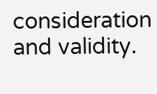consideration and validity.